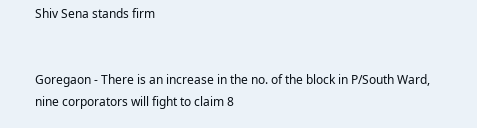Shiv Sena stands firm


Goregaon - There is an increase in the no. of the block in P/South Ward, nine corporators will fight to claim 8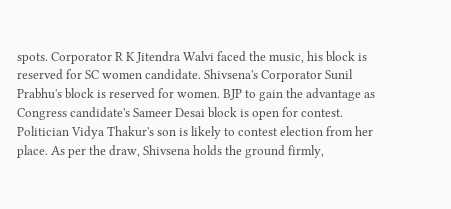spots. Corporator R K Jitendra Walvi faced the music, his block is reserved for SC women candidate. Shivsena's Corporator Sunil Prabhu's block is reserved for women. BJP to gain the advantage as Congress candidate's Sameer Desai block is open for contest. Politician Vidya Thakur's son is likely to contest election from her place. As per the draw, Shivsena holds the ground firmly,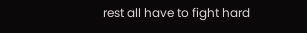rest all have to fight hard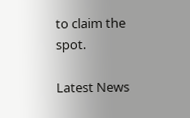to claim the spot.

Latest News